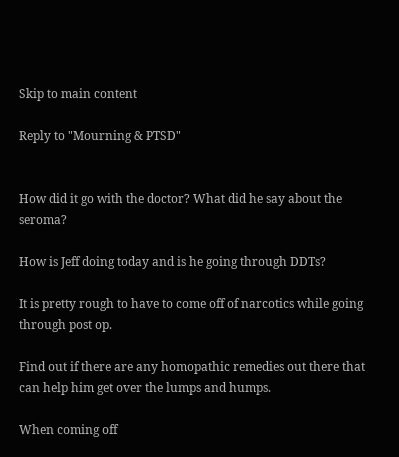Skip to main content

Reply to "Mourning & PTSD"


How did it go with the doctor? What did he say about the seroma?

How is Jeff doing today and is he going through DDTs?

It is pretty rough to have to come off of narcotics while going through post op.

Find out if there are any homopathic remedies out there that can help him get over the lumps and humps.

When coming off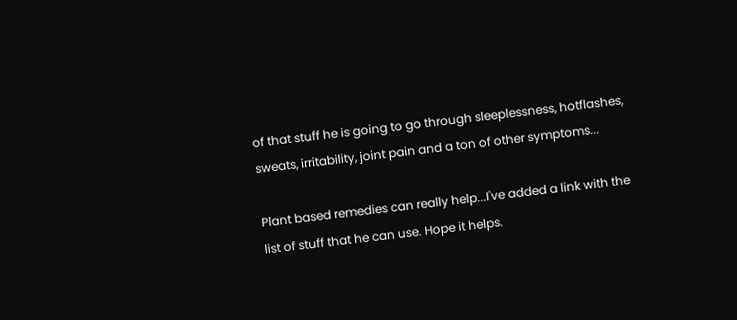of that stuff he is going to go through sleeplessness, hotflashes, sweats, irritability, joint pain and a ton of other symptoms...

Plant based remedies can really help...I've added a link with the list of stuff that he can use. Hope it helps.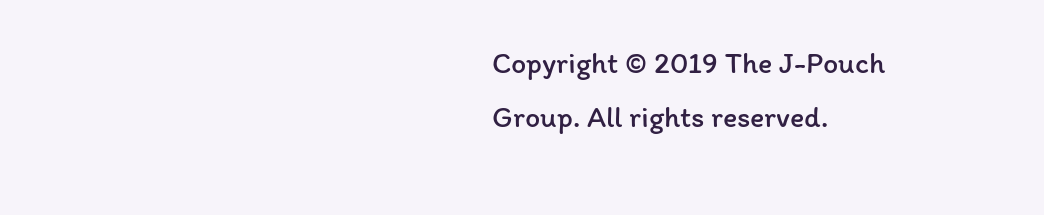Copyright © 2019 The J-Pouch Group. All rights reserved.